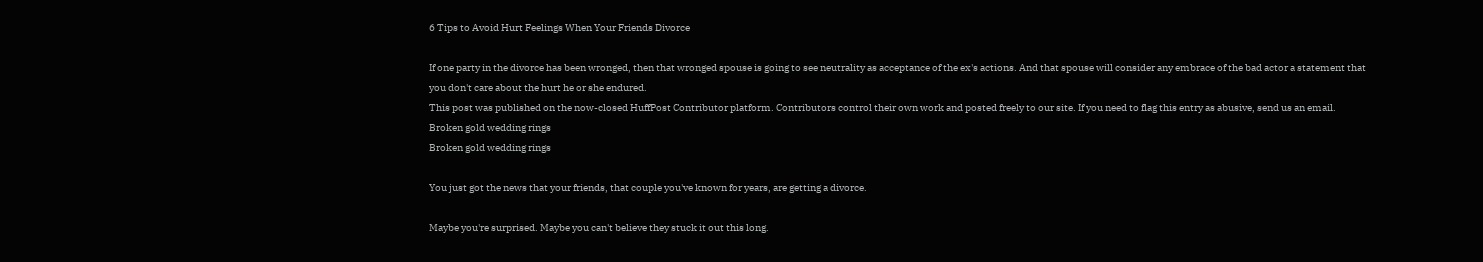6 Tips to Avoid Hurt Feelings When Your Friends Divorce

If one party in the divorce has been wronged, then that wronged spouse is going to see neutrality as acceptance of the ex's actions. And that spouse will consider any embrace of the bad actor a statement that you don't care about the hurt he or she endured.
This post was published on the now-closed HuffPost Contributor platform. Contributors control their own work and posted freely to our site. If you need to flag this entry as abusive, send us an email.
Broken gold wedding rings
Broken gold wedding rings

You just got the news that your friends, that couple you've known for years, are getting a divorce.

Maybe you're surprised. Maybe you can't believe they stuck it out this long.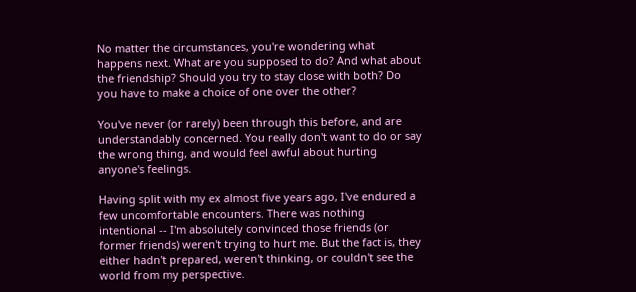No matter the circumstances, you're wondering what happens next. What are you supposed to do? And what about the friendship? Should you try to stay close with both? Do you have to make a choice of one over the other?

You've never (or rarely) been through this before, and are understandably concerned. You really don't want to do or say the wrong thing, and would feel awful about hurting anyone's feelings.

Having split with my ex almost five years ago, I've endured a few uncomfortable encounters. There was nothing intentional -- I'm absolutely convinced those friends (or former friends) weren't trying to hurt me. But the fact is, they either hadn't prepared, weren't thinking, or couldn't see the world from my perspective.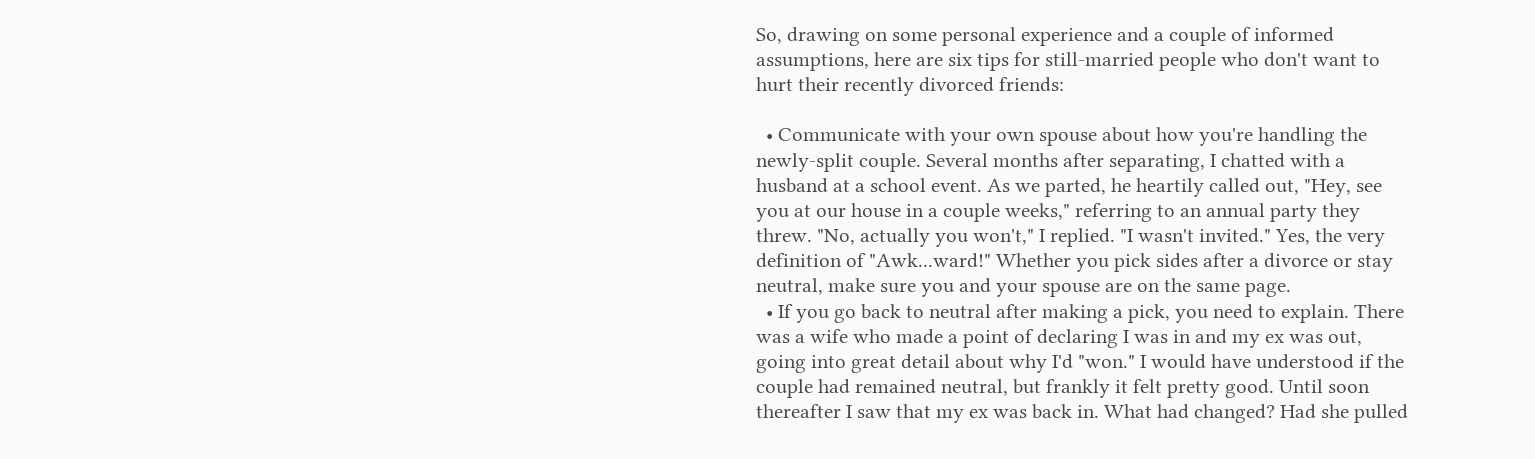So, drawing on some personal experience and a couple of informed assumptions, here are six tips for still-married people who don't want to hurt their recently divorced friends:

  • Communicate with your own spouse about how you're handling the newly-split couple. Several months after separating, I chatted with a husband at a school event. As we parted, he heartily called out, "Hey, see you at our house in a couple weeks," referring to an annual party they threw. "No, actually you won't," I replied. "I wasn't invited." Yes, the very definition of "Awk...ward!" Whether you pick sides after a divorce or stay neutral, make sure you and your spouse are on the same page.
  • If you go back to neutral after making a pick, you need to explain. There was a wife who made a point of declaring I was in and my ex was out, going into great detail about why I'd "won." I would have understood if the couple had remained neutral, but frankly it felt pretty good. Until soon thereafter I saw that my ex was back in. What had changed? Had she pulled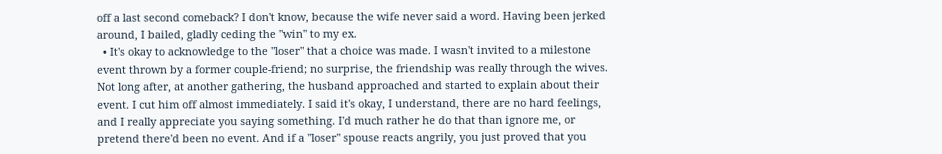off a last second comeback? I don't know, because the wife never said a word. Having been jerked around, I bailed, gladly ceding the "win" to my ex.
  • It's okay to acknowledge to the "loser" that a choice was made. I wasn't invited to a milestone event thrown by a former couple-friend; no surprise, the friendship was really through the wives. Not long after, at another gathering, the husband approached and started to explain about their event. I cut him off almost immediately. I said it's okay, I understand, there are no hard feelings, and I really appreciate you saying something. I'd much rather he do that than ignore me, or pretend there'd been no event. And if a "loser" spouse reacts angrily, you just proved that you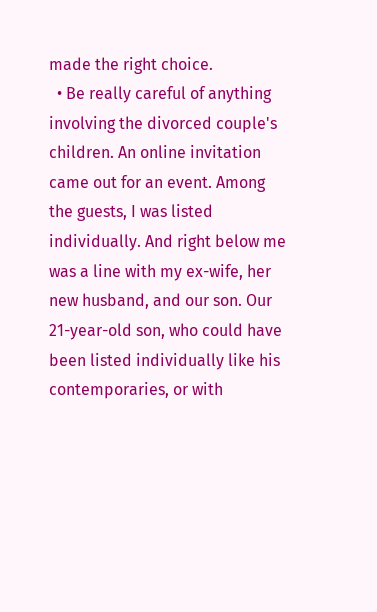made the right choice.
  • Be really careful of anything involving the divorced couple's children. An online invitation came out for an event. Among the guests, I was listed individually. And right below me was a line with my ex-wife, her new husband, and our son. Our 21-year-old son, who could have been listed individually like his contemporaries, or with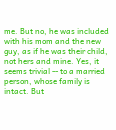me. But no, he was included with his mom and the new guy, as if he was their child, not hers and mine. Yes, it seems trivial -- to a married person, whose family is intact. But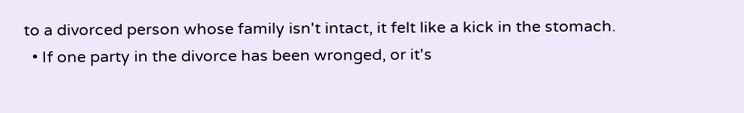to a divorced person whose family isn't intact, it felt like a kick in the stomach.
  • If one party in the divorce has been wronged, or it's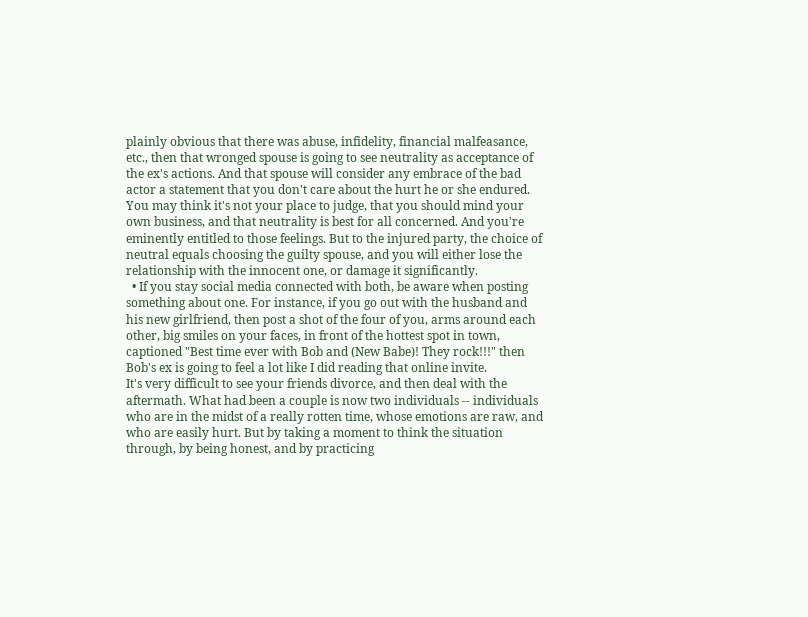plainly obvious that there was abuse, infidelity, financial malfeasance, etc., then that wronged spouse is going to see neutrality as acceptance of the ex's actions. And that spouse will consider any embrace of the bad actor a statement that you don't care about the hurt he or she endured. You may think it's not your place to judge, that you should mind your own business, and that neutrality is best for all concerned. And you're eminently entitled to those feelings. But to the injured party, the choice of neutral equals choosing the guilty spouse, and you will either lose the relationship with the innocent one, or damage it significantly.
  • If you stay social media connected with both, be aware when posting something about one. For instance, if you go out with the husband and his new girlfriend, then post a shot of the four of you, arms around each other, big smiles on your faces, in front of the hottest spot in town, captioned "Best time ever with Bob and (New Babe)! They rock!!!" then Bob's ex is going to feel a lot like I did reading that online invite.
It's very difficult to see your friends divorce, and then deal with the aftermath. What had been a couple is now two individuals -- individuals who are in the midst of a really rotten time, whose emotions are raw, and who are easily hurt. But by taking a moment to think the situation through, by being honest, and by practicing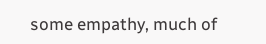some empathy, much of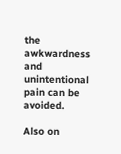the awkwardness and unintentional pain can be avoided.

Also on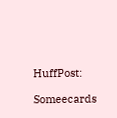HuffPost:

Someecards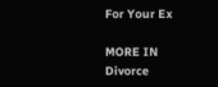For Your Ex

MORE IN Divorce